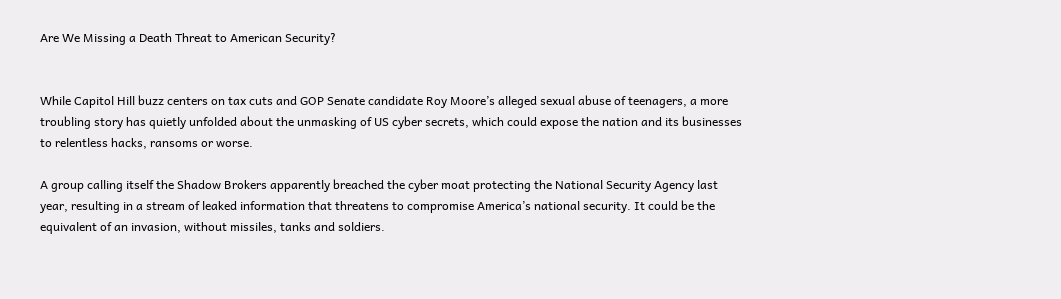Are We Missing a Death Threat to American Security?


While Capitol Hill buzz centers on tax cuts and GOP Senate candidate Roy Moore’s alleged sexual abuse of teenagers, a more troubling story has quietly unfolded about the unmasking of US cyber secrets, which could expose the nation and its businesses to relentless hacks, ransoms or worse.

A group calling itself the Shadow Brokers apparently breached the cyber moat protecting the National Security Agency last year, resulting in a stream of leaked information that threatens to compromise America’s national security. It could be the equivalent of an invasion, without missiles, tanks and soldiers.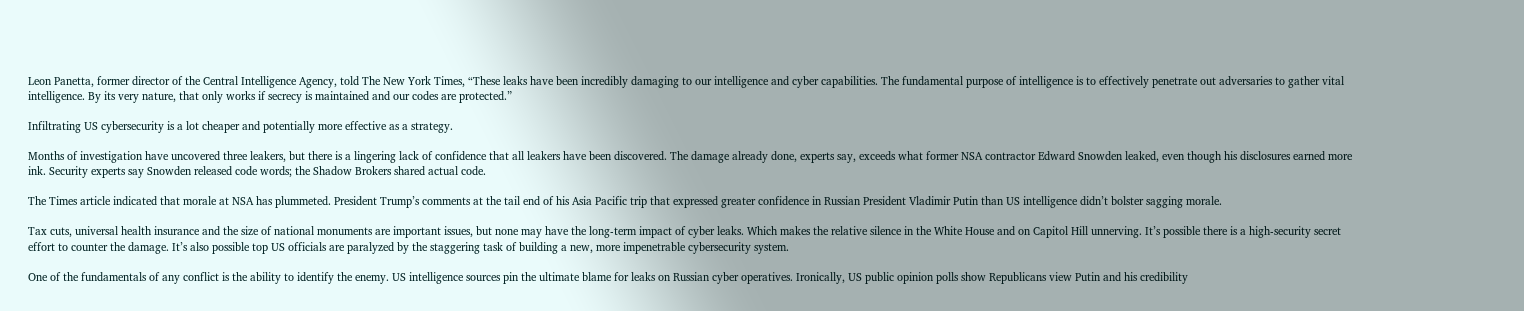Leon Panetta, former director of the Central Intelligence Agency, told The New York Times, “These leaks have been incredibly damaging to our intelligence and cyber capabilities. The fundamental purpose of intelligence is to effectively penetrate out adversaries to gather vital intelligence. By its very nature, that only works if secrecy is maintained and our codes are protected.”

Infiltrating US cybersecurity is a lot cheaper and potentially more effective as a strategy.

Months of investigation have uncovered three leakers, but there is a lingering lack of confidence that all leakers have been discovered. The damage already done, experts say, exceeds what former NSA contractor Edward Snowden leaked, even though his disclosures earned more ink. Security experts say Snowden released code words; the Shadow Brokers shared actual code.

The Times article indicated that morale at NSA has plummeted. President Trump’s comments at the tail end of his Asia Pacific trip that expressed greater confidence in Russian President Vladimir Putin than US intelligence didn’t bolster sagging morale.

Tax cuts, universal health insurance and the size of national monuments are important issues, but none may have the long-term impact of cyber leaks. Which makes the relative silence in the White House and on Capitol Hill unnerving. It’s possible there is a high-security secret effort to counter the damage. It’s also possible top US officials are paralyzed by the staggering task of building a new, more impenetrable cybersecurity system.

One of the fundamentals of any conflict is the ability to identify the enemy. US intelligence sources pin the ultimate blame for leaks on Russian cyber operatives. Ironically, US public opinion polls show Republicans view Putin and his credibility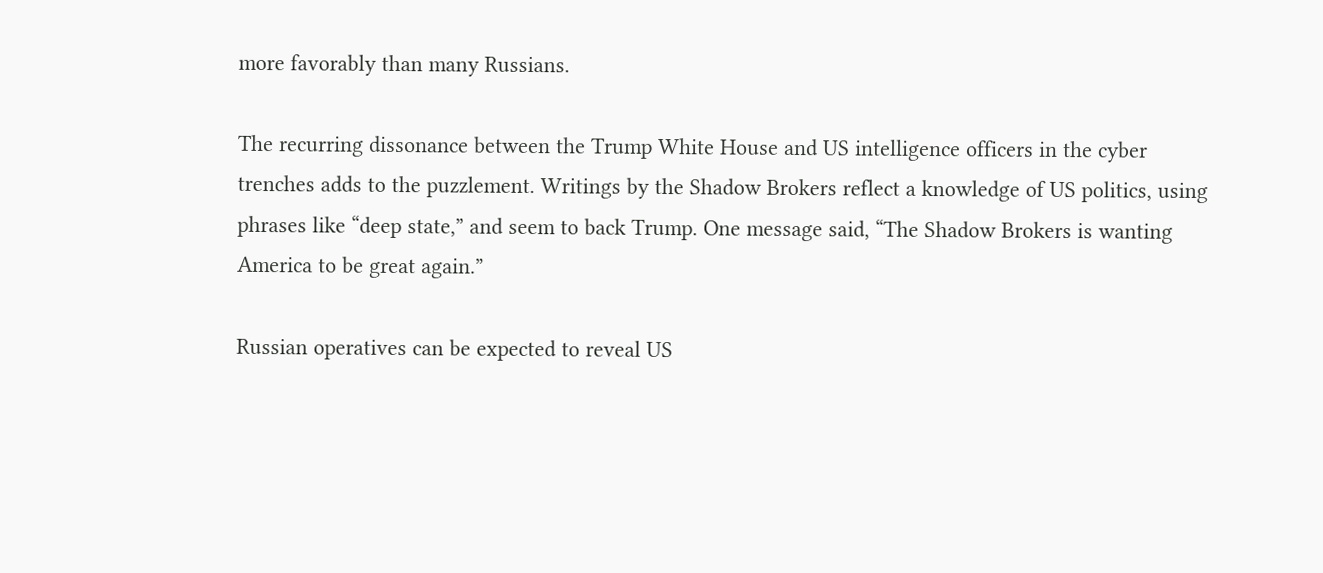more favorably than many Russians.

The recurring dissonance between the Trump White House and US intelligence officers in the cyber trenches adds to the puzzlement. Writings by the Shadow Brokers reflect a knowledge of US politics, using phrases like “deep state,” and seem to back Trump. One message said, “The Shadow Brokers is wanting America to be great again.”

Russian operatives can be expected to reveal US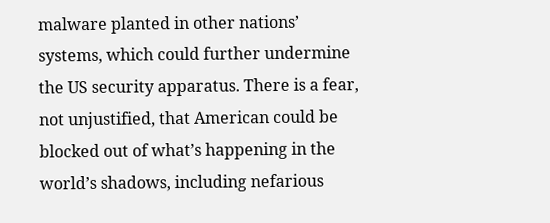malware planted in other nations’ systems, which could further undermine the US security apparatus. There is a fear, not unjustified, that American could be blocked out of what’s happening in the world’s shadows, including nefarious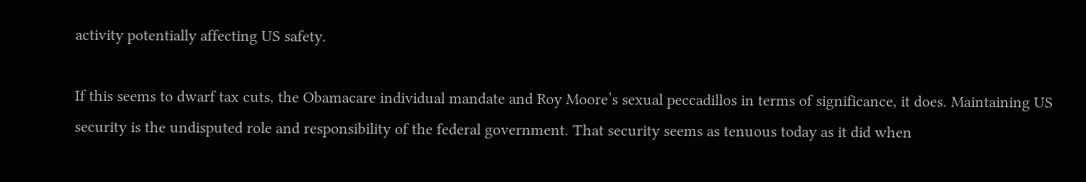activity potentially affecting US safety.

If this seems to dwarf tax cuts, the Obamacare individual mandate and Roy Moore’s sexual peccadillos in terms of significance, it does. Maintaining US security is the undisputed role and responsibility of the federal government. That security seems as tenuous today as it did when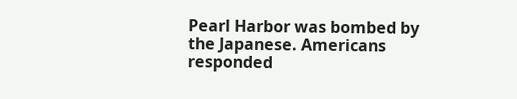Pearl Harbor was bombed by the Japanese. Americans responded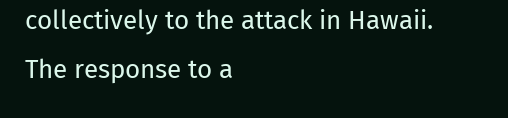collectively to the attack in Hawaii. The response to a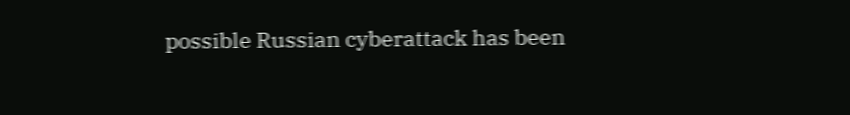possible Russian cyberattack has been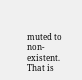muted to non-existent. That is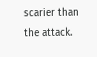scarier than the attack.